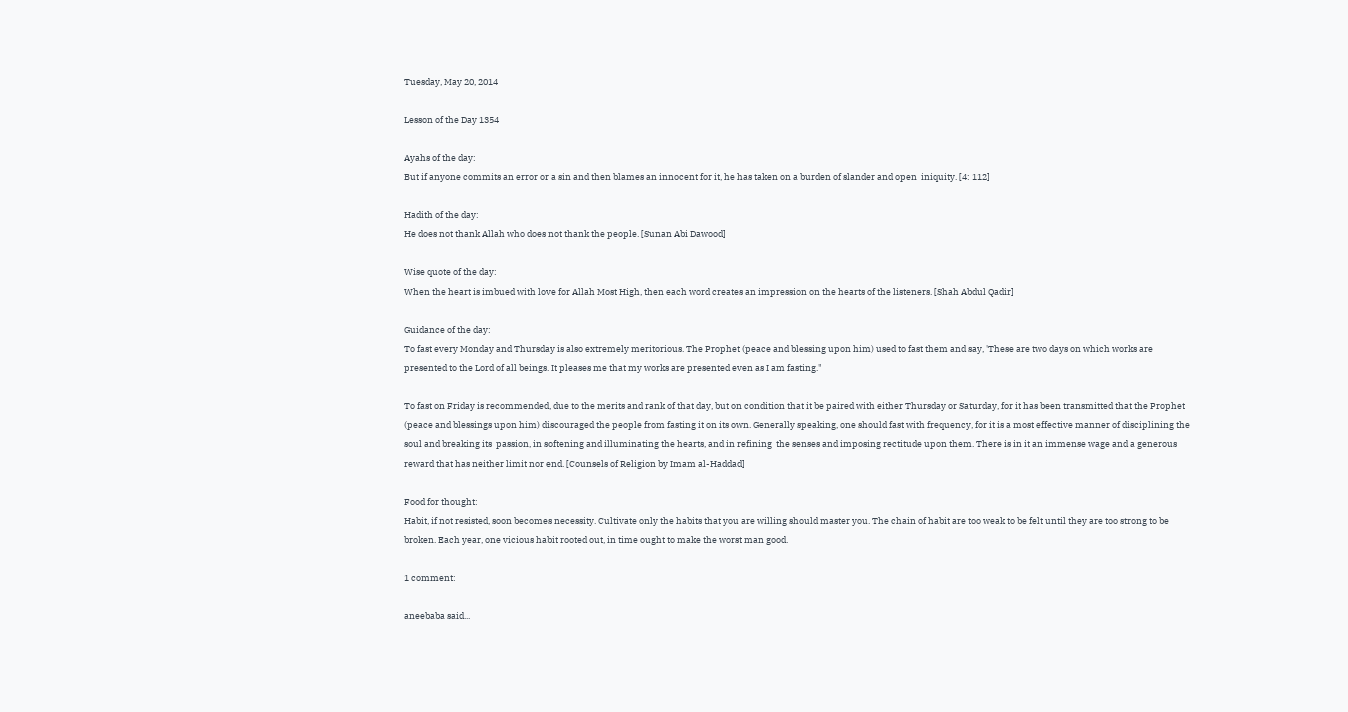Tuesday, May 20, 2014

Lesson of the Day 1354

Ayahs of the day:
But if anyone commits an error or a sin and then blames an innocent for it, he has taken on a burden of slander and open  iniquity. [4: 112]

Hadith of the day:
He does not thank Allah who does not thank the people. [Sunan Abi Dawood]

Wise quote of the day:
When the heart is imbued with love for Allah Most High, then each word creates an impression on the hearts of the listeners. [Shah Abdul Qadir]

Guidance of the day:
To fast every Monday and Thursday is also extremely meritorious. The Prophet (peace and blessing upon him) used to fast them and say, 'These are two days on which works are presented to the Lord of all beings. It pleases me that my works are presented even as I am fasting."

To fast on Friday is recommended, due to the merits and rank of that day, but on condition that it be paired with either Thursday or Saturday, for it has been transmitted that the Prophet (peace and blessings upon him) discouraged the people from fasting it on its own. Generally speaking, one should fast with frequency, for it is a most effective manner of disciplining the soul and breaking its  passion, in softening and illuminating the hearts, and in refining  the senses and imposing rectitude upon them. There is in it an immense wage and a generous reward that has neither limit nor end. [Counsels of Religion by Imam al-Haddad]

Food for thought:
Habit, if not resisted, soon becomes necessity. Cultivate only the habits that you are willing should master you. The chain of habit are too weak to be felt until they are too strong to be broken. Each year, one vicious habit rooted out, in time ought to make the worst man good.

1 comment:

aneebaba said...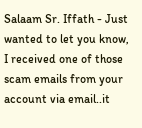Salaam Sr. Iffath - Just wanted to let you know, I received one of those scam emails from your account via email..it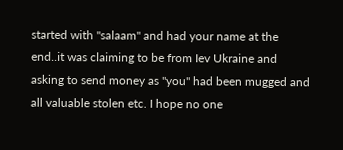started with "salaam" and had your name at the end..it was claiming to be from Iev Ukraine and asking to send money as "you" had been mugged and all valuable stolen etc. I hope no one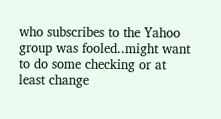who subscribes to the Yahoo group was fooled..might want to do some checking or at least change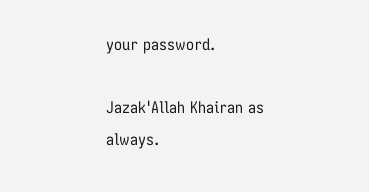your password.

Jazak'Allah Khairan as always.